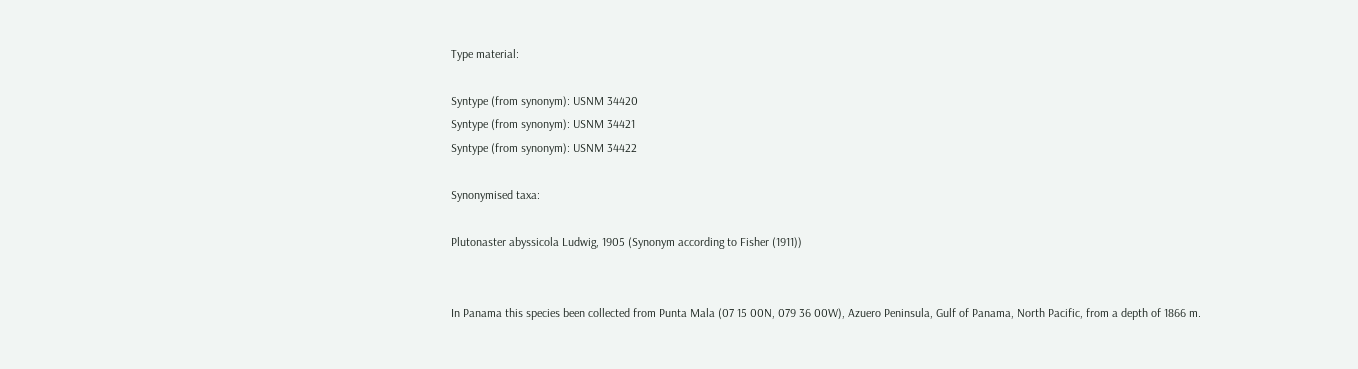Type material:

Syntype (from synonym): USNM 34420
Syntype (from synonym): USNM 34421
Syntype (from synonym): USNM 34422

Synonymised taxa:

Plutonaster abyssicola Ludwig, 1905 (Synonym according to Fisher (1911))


In Panama this species been collected from Punta Mala (07 15 00N, 079 36 00W), Azuero Peninsula, Gulf of Panama, North Pacific, from a depth of 1866 m.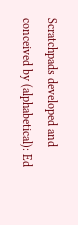Scratchpads developed and conceived by (alphabetical): Ed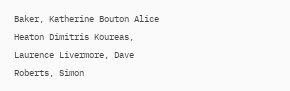Baker, Katherine Bouton Alice Heaton Dimitris Koureas, Laurence Livermore, Dave Roberts, Simon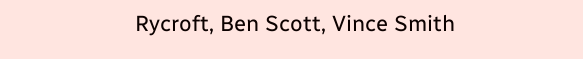Rycroft, Ben Scott, Vince Smith